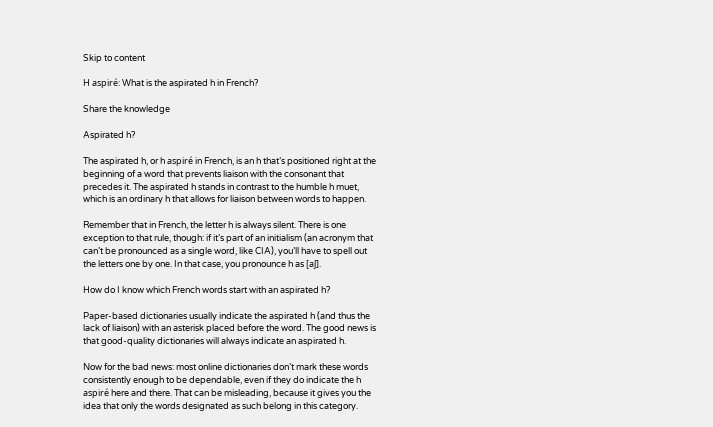Skip to content

H aspiré: What is the aspirated h in French?

Share the knowledge

Aspirated h?

The aspirated h, or h aspiré in French, is an h that’s positioned right at the beginning of a word that prevents liaison with the consonant that precedes it. The aspirated h stands in contrast to the humble h muet, which is an ordinary h that allows for liaison between words to happen.

Remember that in French, the letter h is always silent. There is one exception to that rule, though: if it’s part of an initialism (an acronym that can’t be pronounced as a single word, like CIA), you’ll have to spell out the letters one by one. In that case, you pronounce h as [aʃ].

How do I know which French words start with an aspirated h?

Paper-based dictionaries usually indicate the aspirated h (and thus the lack of liaison) with an asterisk placed before the word. The good news is that good-quality dictionaries will always indicate an aspirated h.

Now for the bad news: most online dictionaries don’t mark these words consistently enough to be dependable, even if they do indicate the h aspiré here and there. That can be misleading, because it gives you the idea that only the words designated as such belong in this category.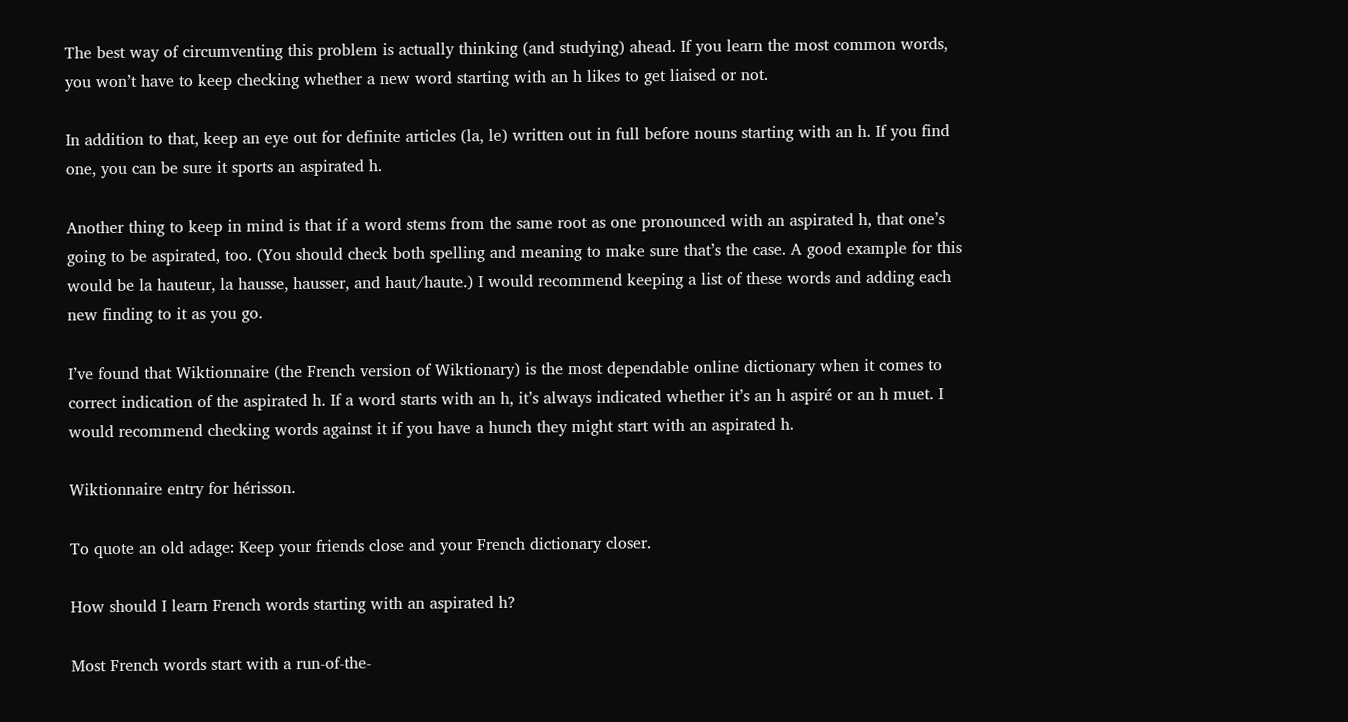The best way of circumventing this problem is actually thinking (and studying) ahead. If you learn the most common words, you won’t have to keep checking whether a new word starting with an h likes to get liaised or not.

In addition to that, keep an eye out for definite articles (la, le) written out in full before nouns starting with an h. If you find one, you can be sure it sports an aspirated h.

Another thing to keep in mind is that if a word stems from the same root as one pronounced with an aspirated h, that one’s going to be aspirated, too. (You should check both spelling and meaning to make sure that’s the case. A good example for this would be la hauteur, la hausse, hausser, and haut/haute.) I would recommend keeping a list of these words and adding each new finding to it as you go.

I’ve found that Wiktionnaire (the French version of Wiktionary) is the most dependable online dictionary when it comes to correct indication of the aspirated h. If a word starts with an h, it’s always indicated whether it’s an h aspiré or an h muet. I would recommend checking words against it if you have a hunch they might start with an aspirated h.

Wiktionnaire entry for hérisson.

To quote an old adage: Keep your friends close and your French dictionary closer.

How should I learn French words starting with an aspirated h?

Most French words start with a run-of-the-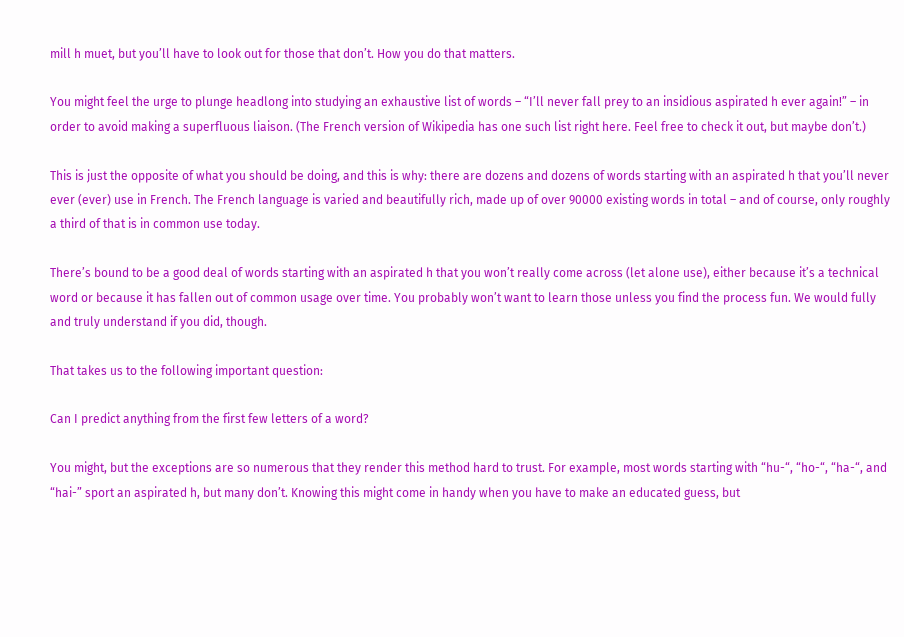mill h muet, but you’ll have to look out for those that don’t. How you do that matters.

You might feel the urge to plunge headlong into studying an exhaustive list of words – “I’ll never fall prey to an insidious aspirated h ever again!” – in order to avoid making a superfluous liaison. (The French version of Wikipedia has one such list right here. Feel free to check it out, but maybe don’t.)

This is just the opposite of what you should be doing, and this is why: there are dozens and dozens of words starting with an aspirated h that you’ll never ever (ever) use in French. The French language is varied and beautifully rich, made up of over 90000 existing words in total – and of course, only roughly a third of that is in common use today.

There’s bound to be a good deal of words starting with an aspirated h that you won’t really come across (let alone use), either because it’s a technical word or because it has fallen out of common usage over time. You probably won’t want to learn those unless you find the process fun. We would fully and truly understand if you did, though.

That takes us to the following important question:

Can I predict anything from the first few letters of a word?

You might, but the exceptions are so numerous that they render this method hard to trust. For example, most words starting with “hu-“, “ho-“, “ha-“, and “hai-” sport an aspirated h, but many don’t. Knowing this might come in handy when you have to make an educated guess, but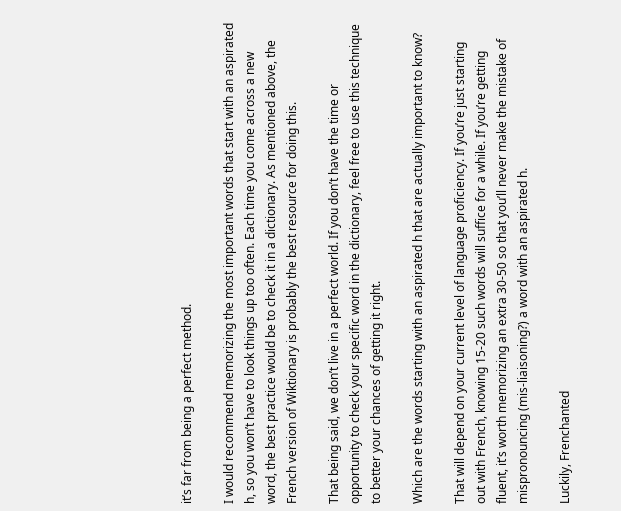it’s far from being a perfect method.

I would recommend memorizing the most important words that start with an aspirated h, so you won’t have to look things up too often. Each time you come across a new word, the best practice would be to check it in a dictionary. As mentioned above, the French version of Wiktionary is probably the best resource for doing this.

That being said, we don’t live in a perfect world. If you don’t have the time or opportunity to check your specific word in the dictionary, feel free to use this technique to better your chances of getting it right.

Which are the words starting with an aspirated h that are actually important to know?

That will depend on your current level of language proficiency. If you’re just starting out with French, knowing 15-20 such words will suffice for a while. If you’re getting fluent, it’s worth memorizing an extra 30-50 so that you’ll never make the mistake of mispronouncing (mis-liaisoning?) a word with an aspirated h.

Luckily, Frenchanted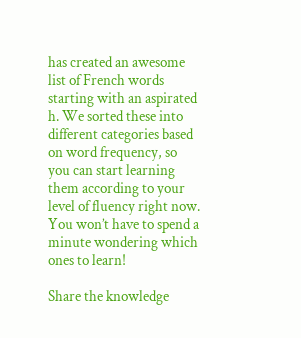has created an awesome list of French words starting with an aspirated h. We sorted these into different categories based on word frequency, so you can start learning them according to your level of fluency right now. You won’t have to spend a minute wondering which ones to learn!

Share the knowledge